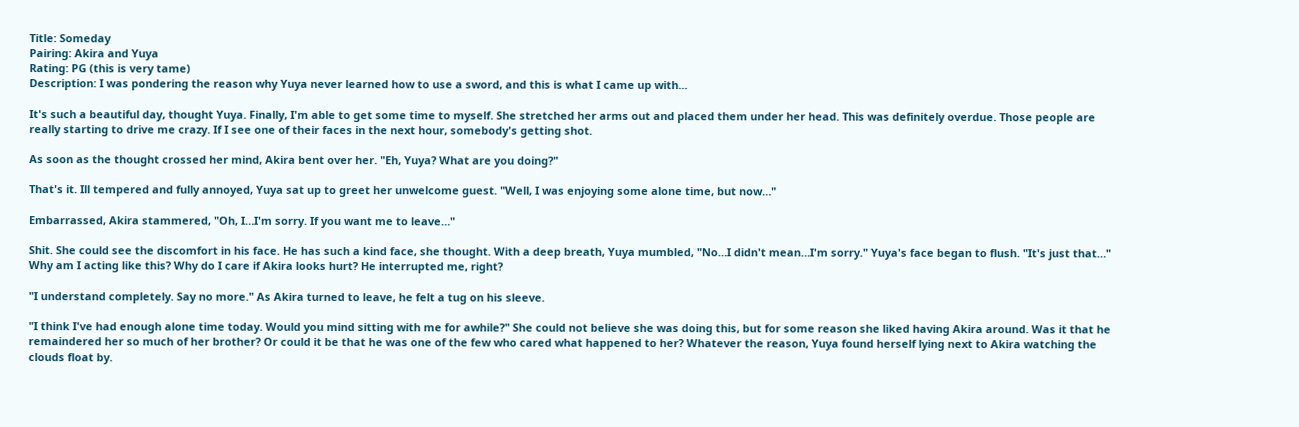Title: Someday
Pairing: Akira and Yuya
Rating: PG (this is very tame)
Description: I was pondering the reason why Yuya never learned how to use a sword, and this is what I came up with...

It's such a beautiful day, thought Yuya. Finally, I'm able to get some time to myself. She stretched her arms out and placed them under her head. This was definitely overdue. Those people are really starting to drive me crazy. If I see one of their faces in the next hour, somebody's getting shot.

As soon as the thought crossed her mind, Akira bent over her. "Eh, Yuya? What are you doing?"

That's it. Ill tempered and fully annoyed, Yuya sat up to greet her unwelcome guest. "Well, I was enjoying some alone time, but now…"

Embarrassed, Akira stammered, "Oh, I…I'm sorry. If you want me to leave…"

Shit. She could see the discomfort in his face. He has such a kind face, she thought. With a deep breath, Yuya mumbled, "No…I didn't mean…I'm sorry." Yuya's face began to flush. "It's just that…" Why am I acting like this? Why do I care if Akira looks hurt? He interrupted me, right?

"I understand completely. Say no more." As Akira turned to leave, he felt a tug on his sleeve.

"I think I've had enough alone time today. Would you mind sitting with me for awhile?" She could not believe she was doing this, but for some reason she liked having Akira around. Was it that he remaindered her so much of her brother? Or could it be that he was one of the few who cared what happened to her? Whatever the reason, Yuya found herself lying next to Akira watching the clouds float by.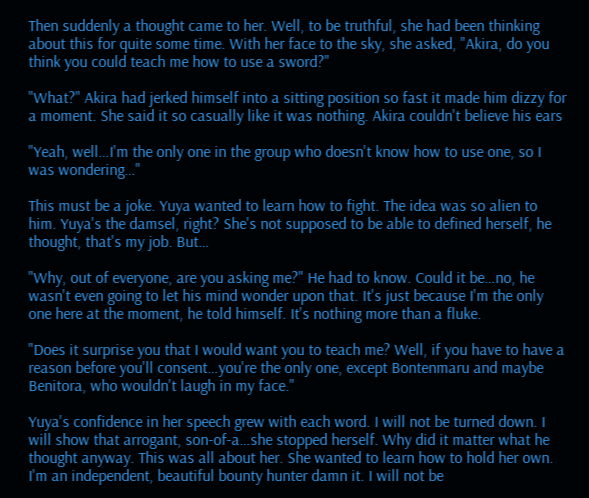Then suddenly a thought came to her. Well, to be truthful, she had been thinking about this for quite some time. With her face to the sky, she asked, "Akira, do you think you could teach me how to use a sword?"

"What?" Akira had jerked himself into a sitting position so fast it made him dizzy for a moment. She said it so casually like it was nothing. Akira couldn't believe his ears

"Yeah, well…I'm the only one in the group who doesn't know how to use one, so I was wondering…"

This must be a joke. Yuya wanted to learn how to fight. The idea was so alien to him. Yuya's the damsel, right? She's not supposed to be able to defined herself, he thought, that's my job. But…

"Why, out of everyone, are you asking me?" He had to know. Could it be…no, he wasn't even going to let his mind wonder upon that. It's just because I'm the only one here at the moment, he told himself. It's nothing more than a fluke.

"Does it surprise you that I would want you to teach me? Well, if you have to have a reason before you'll consent…you're the only one, except Bontenmaru and maybe Benitora, who wouldn't laugh in my face."

Yuya's confidence in her speech grew with each word. I will not be turned down. I will show that arrogant, son-of-a…she stopped herself. Why did it matter what he thought anyway. This was all about her. She wanted to learn how to hold her own. I'm an independent, beautiful bounty hunter damn it. I will not be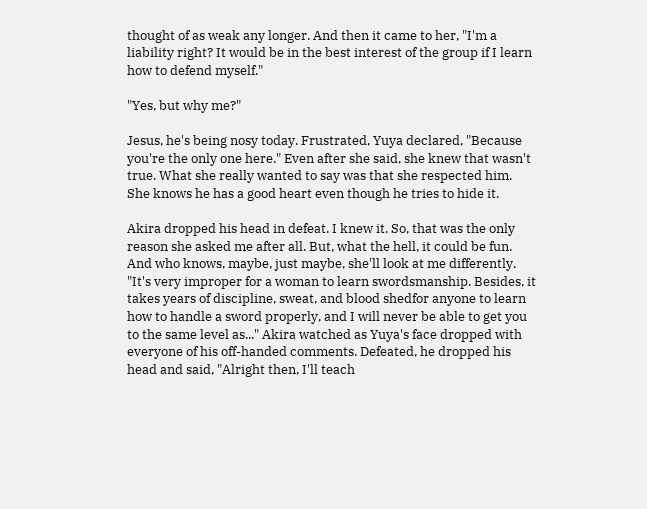thought of as weak any longer. And then it came to her, "I'm a liability right? It would be in the best interest of the group if I learn how to defend myself."

"Yes, but why me?"

Jesus, he's being nosy today. Frustrated, Yuya declared, "Because you're the only one here." Even after she said, she knew that wasn't true. What she really wanted to say was that she respected him. She knows he has a good heart even though he tries to hide it.

Akira dropped his head in defeat. I knew it. So, that was the only reason she asked me after all. But, what the hell, it could be fun. And who knows, maybe, just maybe, she'll look at me differently. "It's very improper for a woman to learn swordsmanship. Besides, it takes years of discipline, sweat, and blood shedfor anyone to learn how to handle a sword properly, and I will never be able to get you to the same level as..." Akira watched as Yuya's face dropped with everyone of his off-handed comments. Defeated, he dropped his head and said, "Alright then, I'll teach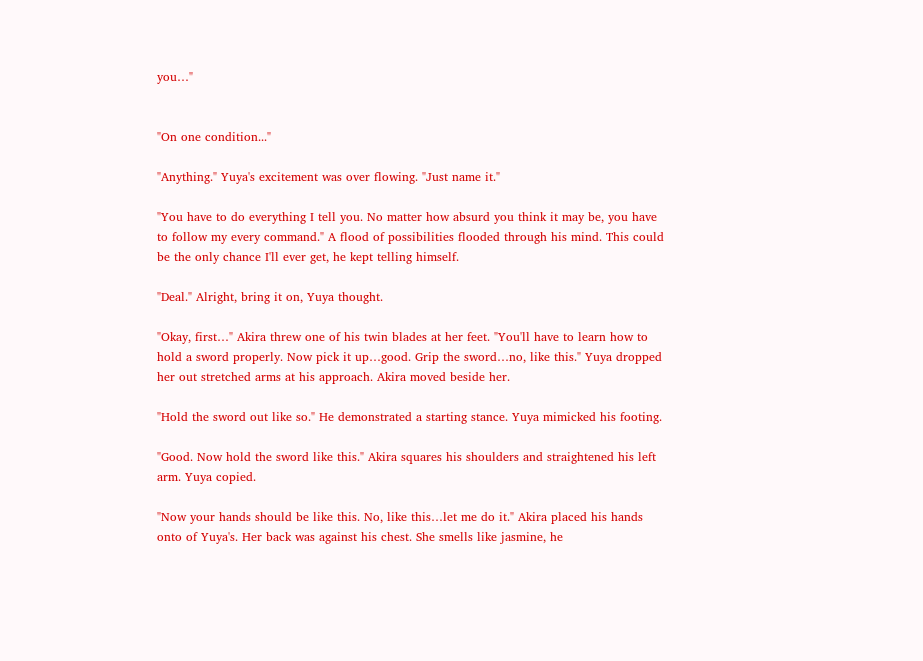you…"


"On one condition..."

"Anything." Yuya's excitement was over flowing. "Just name it."

"You have to do everything I tell you. No matter how absurd you think it may be, you have to follow my every command." A flood of possibilities flooded through his mind. This could be the only chance I'll ever get, he kept telling himself.

"Deal." Alright, bring it on, Yuya thought.

"Okay, first…" Akira threw one of his twin blades at her feet. "You'll have to learn how to hold a sword properly. Now pick it up…good. Grip the sword…no, like this." Yuya dropped her out stretched arms at his approach. Akira moved beside her.

"Hold the sword out like so." He demonstrated a starting stance. Yuya mimicked his footing.

"Good. Now hold the sword like this." Akira squares his shoulders and straightened his left arm. Yuya copied.

"Now your hands should be like this. No, like this…let me do it." Akira placed his hands onto of Yuya's. Her back was against his chest. She smells like jasmine, he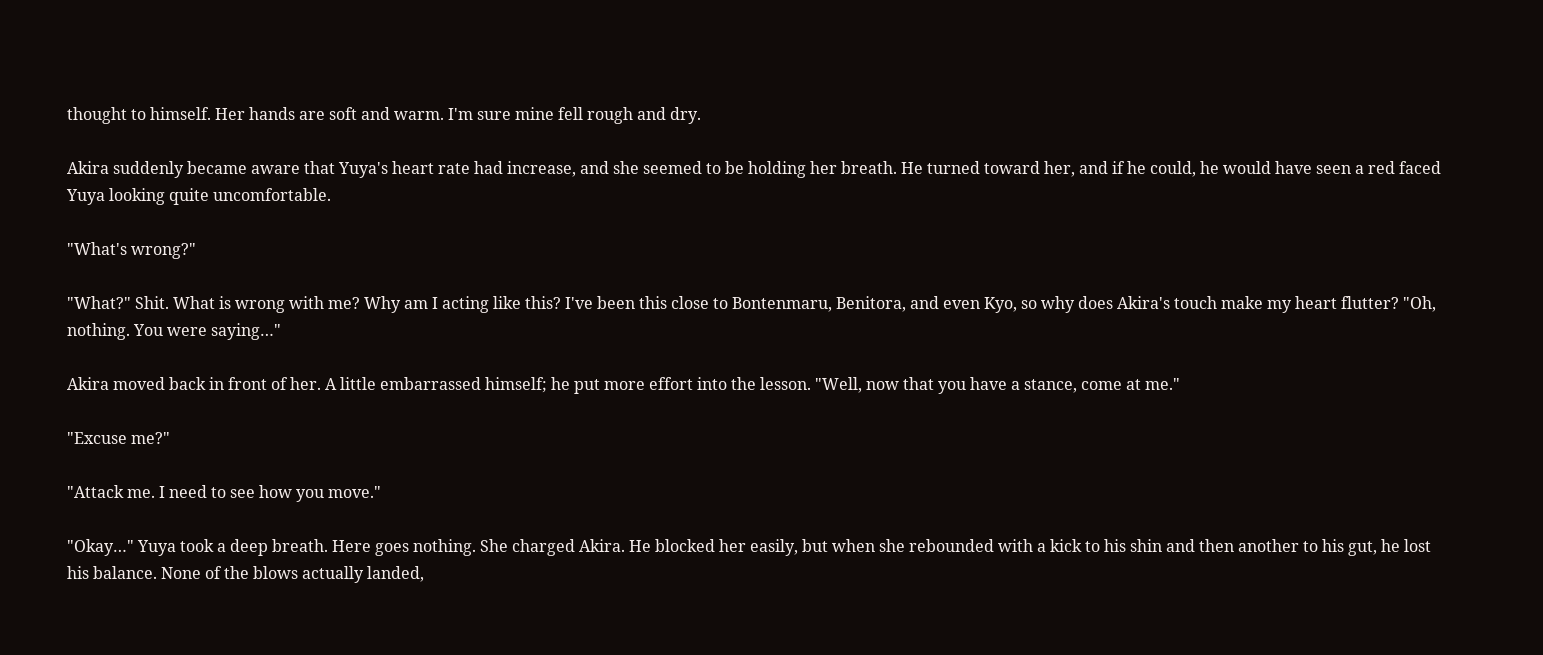thought to himself. Her hands are soft and warm. I'm sure mine fell rough and dry.

Akira suddenly became aware that Yuya's heart rate had increase, and she seemed to be holding her breath. He turned toward her, and if he could, he would have seen a red faced Yuya looking quite uncomfortable.

"What's wrong?"

"What?" Shit. What is wrong with me? Why am I acting like this? I've been this close to Bontenmaru, Benitora, and even Kyo, so why does Akira's touch make my heart flutter? "Oh, nothing. You were saying…"

Akira moved back in front of her. A little embarrassed himself; he put more effort into the lesson. "Well, now that you have a stance, come at me."

"Excuse me?"

"Attack me. I need to see how you move."

"Okay…" Yuya took a deep breath. Here goes nothing. She charged Akira. He blocked her easily, but when she rebounded with a kick to his shin and then another to his gut, he lost his balance. None of the blows actually landed,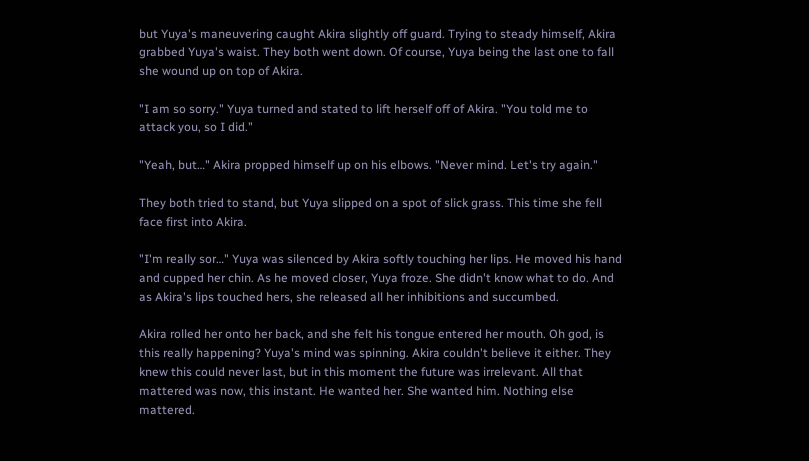but Yuya's maneuvering caught Akira slightly off guard. Trying to steady himself, Akira grabbed Yuya's waist. They both went down. Of course, Yuya being the last one to fall she wound up on top of Akira.

"I am so sorry." Yuya turned and stated to lift herself off of Akira. "You told me to attack you, so I did."

"Yeah, but…" Akira propped himself up on his elbows. "Never mind. Let's try again."

They both tried to stand, but Yuya slipped on a spot of slick grass. This time she fell face first into Akira.

"I'm really sor…" Yuya was silenced by Akira softly touching her lips. He moved his hand and cupped her chin. As he moved closer, Yuya froze. She didn't know what to do. And as Akira's lips touched hers, she released all her inhibitions and succumbed.

Akira rolled her onto her back, and she felt his tongue entered her mouth. Oh god, is this really happening? Yuya's mind was spinning. Akira couldn't believe it either. They knew this could never last, but in this moment the future was irrelevant. All that mattered was now, this instant. He wanted her. She wanted him. Nothing else mattered.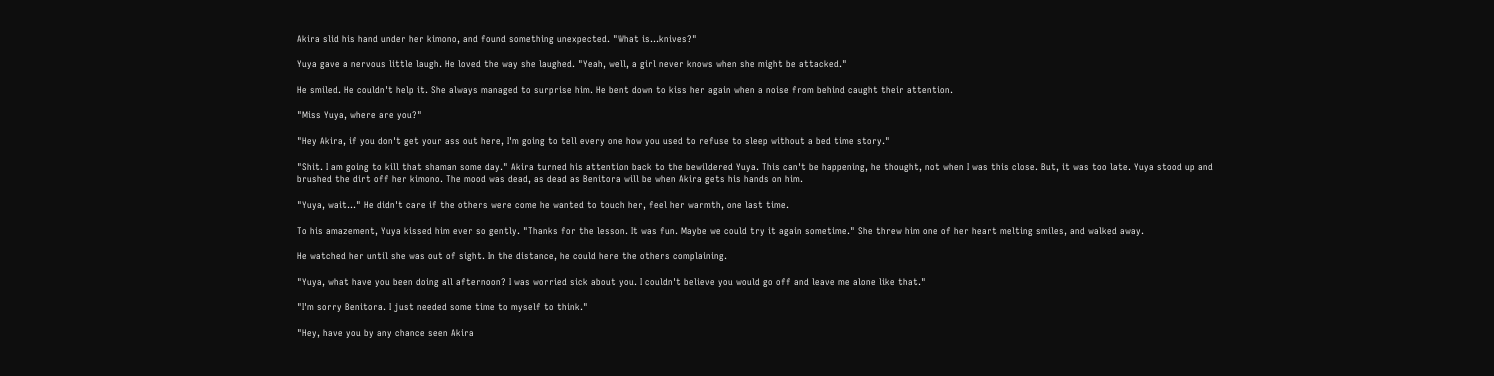Akira slid his hand under her kimono, and found something unexpected. "What is…knives?"

Yuya gave a nervous little laugh. He loved the way she laughed. "Yeah, well, a girl never knows when she might be attacked."

He smiled. He couldn't help it. She always managed to surprise him. He bent down to kiss her again when a noise from behind caught their attention.

"Miss Yuya, where are you?"

"Hey Akira, if you don't get your ass out here, I'm going to tell every one how you used to refuse to sleep without a bed time story."

"Shit. I am going to kill that shaman some day." Akira turned his attention back to the bewildered Yuya. This can't be happening, he thought, not when I was this close. But, it was too late. Yuya stood up and brushed the dirt off her kimono. The mood was dead, as dead as Benitora will be when Akira gets his hands on him.

"Yuya, wait…" He didn't care if the others were come he wanted to touch her, feel her warmth, one last time.

To his amazement, Yuya kissed him ever so gently. "Thanks for the lesson. It was fun. Maybe we could try it again sometime." She threw him one of her heart melting smiles, and walked away.

He watched her until she was out of sight. In the distance, he could here the others complaining.

"Yuya, what have you been doing all afternoon? I was worried sick about you. I couldn't believe you would go off and leave me alone like that."

"I'm sorry Benitora. I just needed some time to myself to think."

"Hey, have you by any chance seen Akira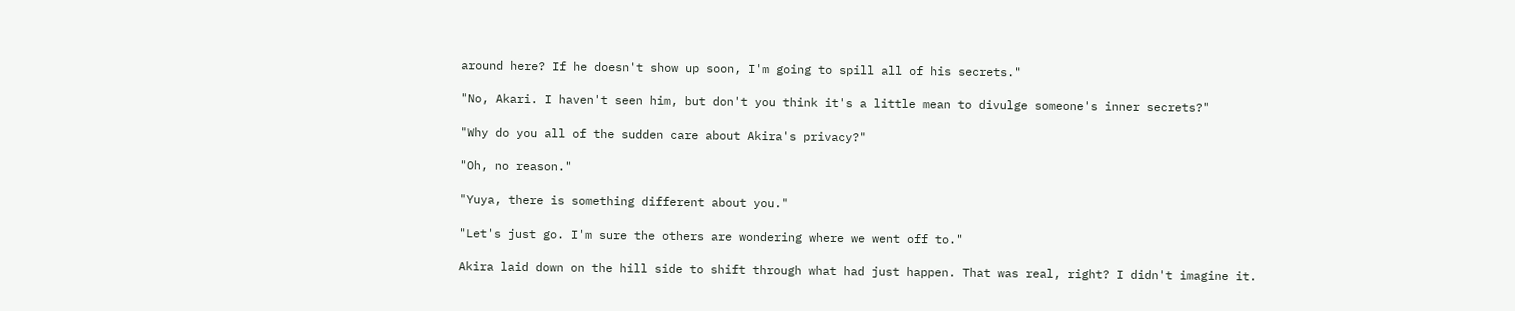around here? If he doesn't show up soon, I'm going to spill all of his secrets."

"No, Akari. I haven't seen him, but don't you think it's a little mean to divulge someone's inner secrets?"

"Why do you all of the sudden care about Akira's privacy?"

"Oh, no reason."

"Yuya, there is something different about you."

"Let's just go. I'm sure the others are wondering where we went off to."

Akira laid down on the hill side to shift through what had just happen. That was real, right? I didn't imagine it.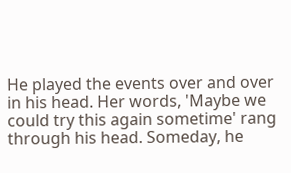He played the events over and over in his head. Her words, 'Maybe we could try this again sometime' rang through his head. Someday, he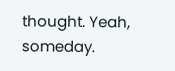thought. Yeah, someday.